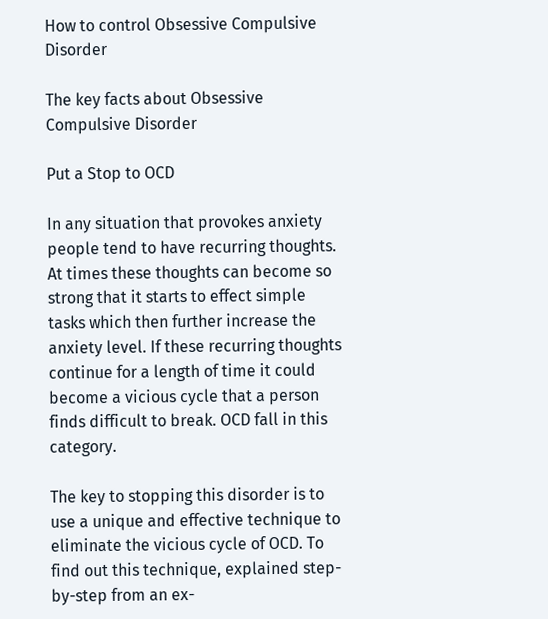How to control Obsessive Compulsive Disorder

The key facts about Obsessive Compulsive Disorder

Put a Stop to OCD

In any situation that provokes anxiety people tend to have recurring thoughts. At times these thoughts can become so strong that it starts to effect simple tasks which then further increase the anxiety level. If these recurring thoughts continue for a length of time it could become a vicious cycle that a person finds difficult to break. OCD fall in this category.

The key to stopping this disorder is to use a unique and effective technique to eliminate the vicious cycle of OCD. To find out this technique, explained step-by-step from an ex-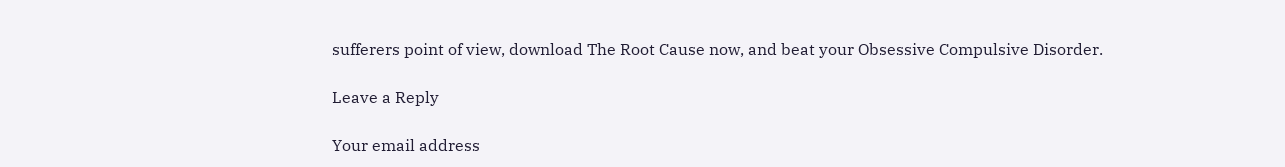sufferers point of view, download The Root Cause now, and beat your Obsessive Compulsive Disorder.

Leave a Reply

Your email address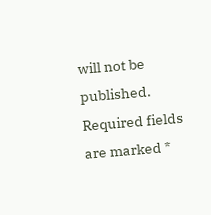will not be published. Required fields are marked *